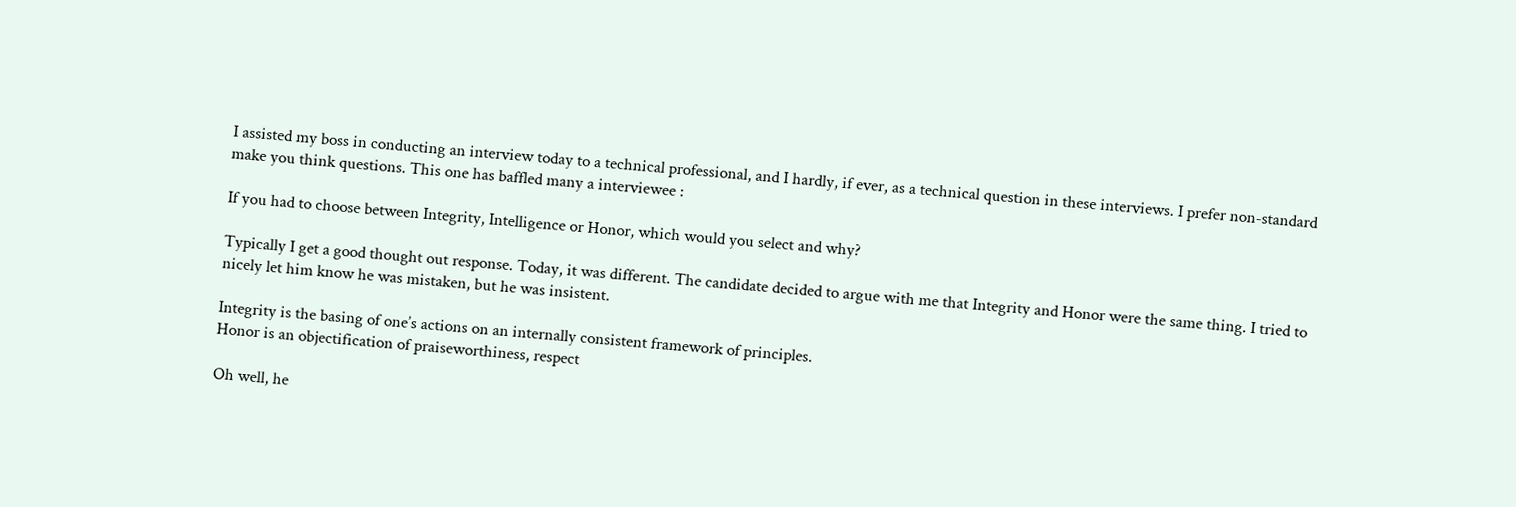I assisted my boss in conducting an interview today to a technical professional, and I hardly, if ever, as a technical question in these interviews. I prefer non-standard make you think questions. This one has baffled many a interviewee :

If you had to choose between Integrity, Intelligence or Honor, which would you select and why?

Typically I get a good thought out response. Today, it was different. The candidate decided to argue with me that Integrity and Honor were the same thing. I tried to nicely let him know he was mistaken, but he was insistent.

Integrity is the basing of one’s actions on an internally consistent framework of principles.
Honor is an objectification of praiseworthiness, respect

Oh well, he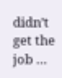didn’t get the job …